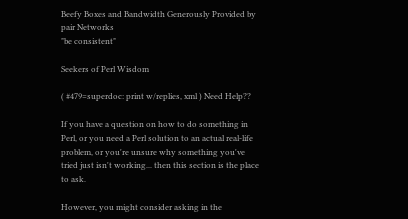Beefy Boxes and Bandwidth Generously Provided by pair Networks
"be consistent"

Seekers of Perl Wisdom

( #479=superdoc: print w/replies, xml ) Need Help??

If you have a question on how to do something in Perl, or you need a Perl solution to an actual real-life problem, or you're unsure why something you've tried just isn't working... then this section is the place to ask.

However, you might consider asking in the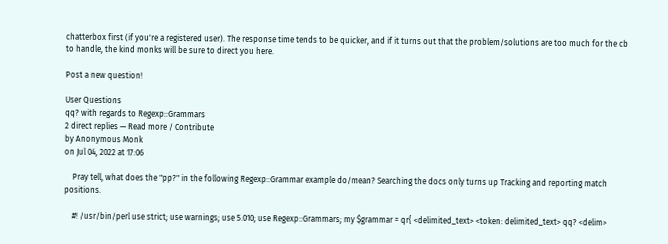chatterbox first (if you're a registered user). The response time tends to be quicker, and if it turns out that the problem/solutions are too much for the cb to handle, the kind monks will be sure to direct you here.

Post a new question!

User Questions
qq? with regards to Regexp::Grammars
2 direct replies — Read more / Contribute
by Anonymous Monk
on Jul 04, 2022 at 17:06

    Pray tell, what does the "pp?" in the following Regexp::Grammar example do/mean? Searching the docs only turns up Tracking and reporting match positions.

    #! /usr/bin/perl use strict; use warnings; use 5.010; use Regexp::Grammars; my $grammar = qr{ <delimited_text> <token: delimited_text> qq? <delim>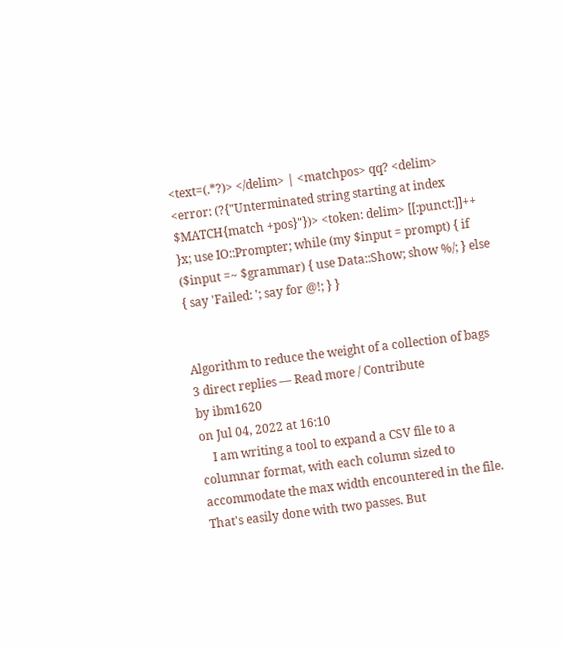<text=(.*?)> </delim> | <matchpos> qq? <delim> <error: (?{"Unterminated string starting at index $MATCH{match +pos}"})> <token: delim> [[:punct:]]++ }x; use IO::Prompter; while (my $input = prompt) { if ($input =~ $grammar) { use Data::Show; show %/; } else { say 'Failed: '; say for @!; } }


Algorithm to reduce the weight of a collection of bags
3 direct replies — Read more / Contribute
by ibm1620
on Jul 04, 2022 at 16:10
    I am writing a tool to expand a CSV file to a columnar format, with each column sized to accommodate the max width encountered in the file. That's easily done with two passes. But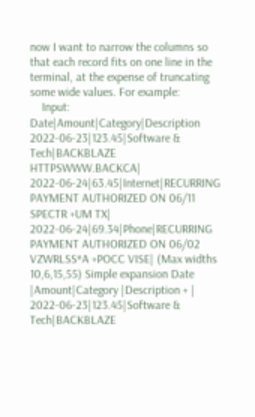now I want to narrow the columns so that each record fits on one line in the terminal, at the expense of truncating some wide values. For example:
    Input: Date|Amount|Category|Description 2022-06-23|123.45|Software & Tech|BACKBLAZE HTTPSWWW.BACKCA| 2022-06-24|63.45|Internet|RECURRING PAYMENT AUTHORIZED ON 06/11 SPECTR +UM TX| 2022-06-24|69.34|Phone|RECURRING PAYMENT AUTHORIZED ON 06/02 VZWRLSS*A +POCC VISE| (Max widths 10,6,15,55) Simple expansion Date |Amount|Category |Description + | 2022-06-23|123.45|Software & Tech|BACKBLAZE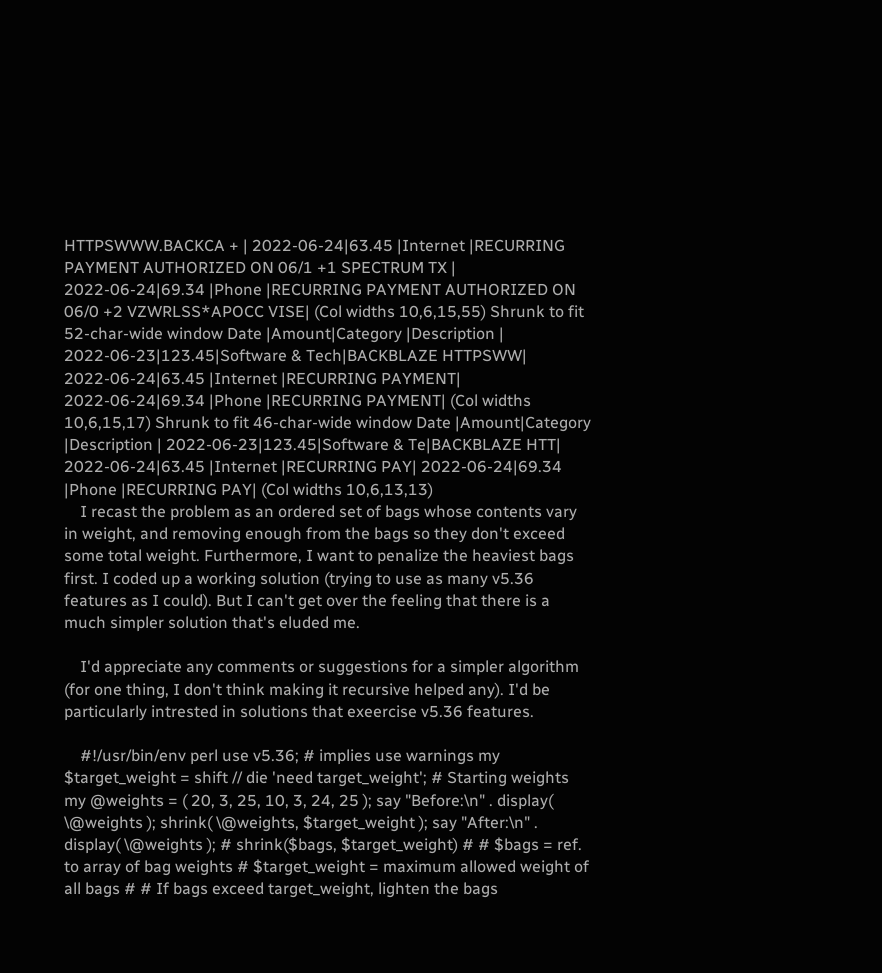HTTPSWWW.BACKCA + | 2022-06-24|63.45 |Internet |RECURRING PAYMENT AUTHORIZED ON 06/1 +1 SPECTRUM TX | 2022-06-24|69.34 |Phone |RECURRING PAYMENT AUTHORIZED ON 06/0 +2 VZWRLSS*APOCC VISE| (Col widths 10,6,15,55) Shrunk to fit 52-char-wide window Date |Amount|Category |Description | 2022-06-23|123.45|Software & Tech|BACKBLAZE HTTPSWW| 2022-06-24|63.45 |Internet |RECURRING PAYMENT| 2022-06-24|69.34 |Phone |RECURRING PAYMENT| (Col widths 10,6,15,17) Shrunk to fit 46-char-wide window Date |Amount|Category |Description | 2022-06-23|123.45|Software & Te|BACKBLAZE HTT| 2022-06-24|63.45 |Internet |RECURRING PAY| 2022-06-24|69.34 |Phone |RECURRING PAY| (Col widths 10,6,13,13)
    I recast the problem as an ordered set of bags whose contents vary in weight, and removing enough from the bags so they don't exceed some total weight. Furthermore, I want to penalize the heaviest bags first. I coded up a working solution (trying to use as many v5.36 features as I could). But I can't get over the feeling that there is a much simpler solution that's eluded me.

    I'd appreciate any comments or suggestions for a simpler algorithm (for one thing, I don't think making it recursive helped any). I'd be particularly intrested in solutions that exeercise v5.36 features.

    #!/usr/bin/env perl use v5.36; # implies use warnings my $target_weight = shift // die 'need target_weight'; # Starting weights my @weights = ( 20, 3, 25, 10, 3, 24, 25 ); say "Before:\n" . display( \@weights ); shrink( \@weights, $target_weight ); say "After:\n" . display( \@weights ); # shrink($bags, $target_weight) # # $bags = ref. to array of bag weights # $target_weight = maximum allowed weight of all bags # # If bags exceed target_weight, lighten the bags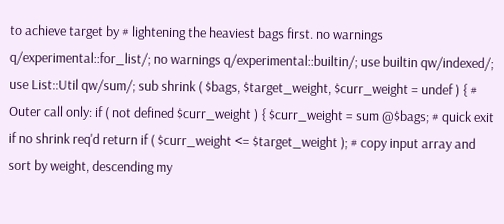to achieve target by # lightening the heaviest bags first. no warnings q/experimental::for_list/; no warnings q/experimental::builtin/; use builtin qw/indexed/; use List::Util qw/sum/; sub shrink ( $bags, $target_weight, $curr_weight = undef ) { # Outer call only: if ( not defined $curr_weight ) { $curr_weight = sum @$bags; # quick exit if no shrink req'd return if ( $curr_weight <= $target_weight ); # copy input array and sort by weight, descending my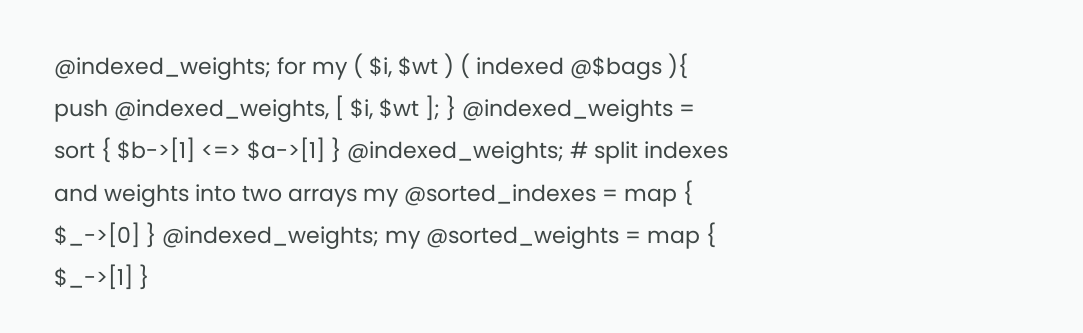@indexed_weights; for my ( $i, $wt ) ( indexed @$bags ){ push @indexed_weights, [ $i, $wt ]; } @indexed_weights = sort { $b->[1] <=> $a->[1] } @indexed_weights; # split indexes and weights into two arrays my @sorted_indexes = map { $_->[0] } @indexed_weights; my @sorted_weights = map { $_->[1] }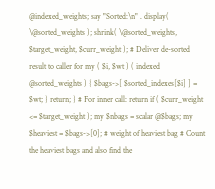@indexed_weights; say "Sorted:\n" . display( \@sorted_weights ); shrink( \@sorted_weights, $target_weight, $curr_weight ); # Deliver de-sorted result to caller for my ( $i, $wt ) ( indexed @sorted_weights ) { $bags->[ $sorted_indexes[$i] ] = $wt; } return; } # For inner call: return if ( $curr_weight <= $target_weight ); my $nbags = scalar @$bags; my $heaviest = $bags->[0]; # weight of heaviest bag # Count the heaviest bags and also find the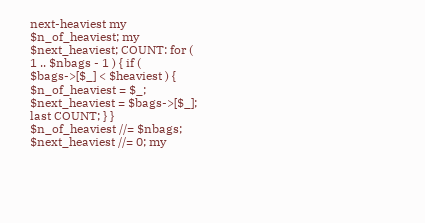next-heaviest my $n_of_heaviest; my $next_heaviest; COUNT: for ( 1 .. $nbags - 1 ) { if ( $bags->[$_] < $heaviest ) { $n_of_heaviest = $_; $next_heaviest = $bags->[$_]; last COUNT; } } $n_of_heaviest //= $nbags; $next_heaviest //= 0; my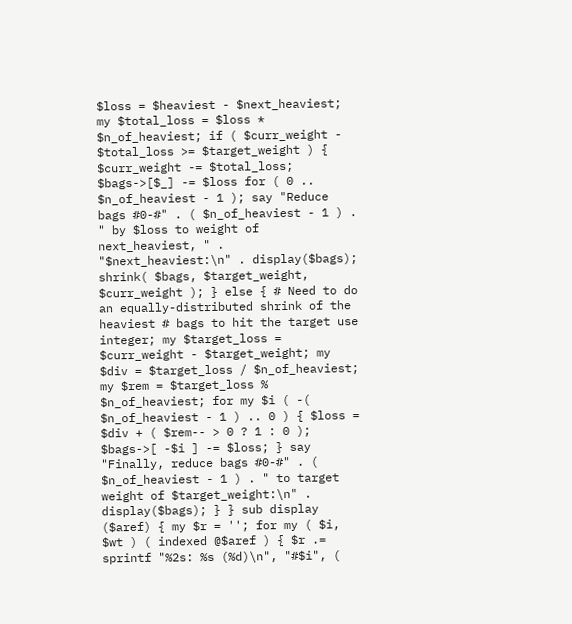$loss = $heaviest - $next_heaviest; my $total_loss = $loss * $n_of_heaviest; if ( $curr_weight - $total_loss >= $target_weight ) { $curr_weight -= $total_loss; $bags->[$_] -= $loss for ( 0 .. $n_of_heaviest - 1 ); say "Reduce bags #0-#" . ( $n_of_heaviest - 1 ) . " by $loss to weight of next_heaviest, " . "$next_heaviest:\n" . display($bags); shrink( $bags, $target_weight, $curr_weight ); } else { # Need to do an equally-distributed shrink of the heaviest # bags to hit the target use integer; my $target_loss = $curr_weight - $target_weight; my $div = $target_loss / $n_of_heaviest; my $rem = $target_loss % $n_of_heaviest; for my $i ( -( $n_of_heaviest - 1 ) .. 0 ) { $loss = $div + ( $rem-- > 0 ? 1 : 0 ); $bags->[ -$i ] -= $loss; } say "Finally, reduce bags #0-#" . ( $n_of_heaviest - 1 ) . " to target weight of $target_weight:\n" . display($bags); } } sub display ($aref) { my $r = ''; for my ( $i, $wt ) ( indexed @$aref ) { $r .= sprintf "%2s: %s (%d)\n", "#$i", (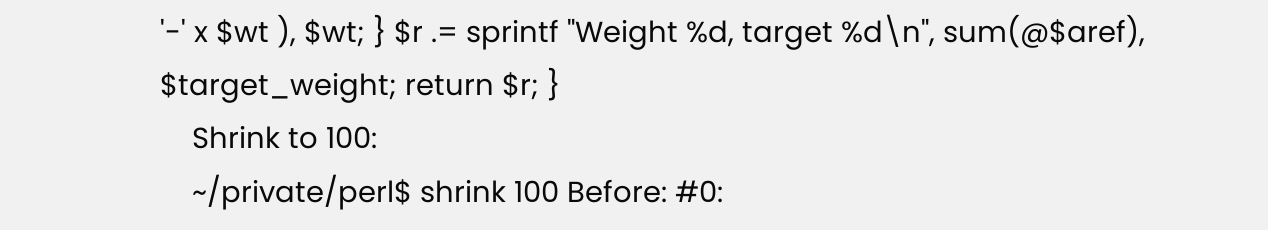'-' x $wt ), $wt; } $r .= sprintf "Weight %d, target %d\n", sum(@$aref), $target_weight; return $r; }
    Shrink to 100:
    ~/private/perl$ shrink 100 Before: #0: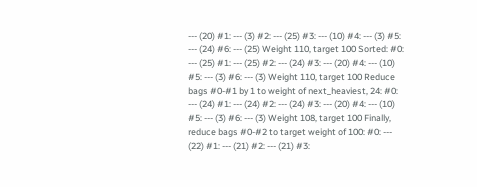--- (20) #1: --- (3) #2: --- (25) #3: --- (10) #4: --- (3) #5: --- (24) #6: --- (25) Weight 110, target 100 Sorted: #0: --- (25) #1: --- (25) #2: --- (24) #3: --- (20) #4: --- (10) #5: --- (3) #6: --- (3) Weight 110, target 100 Reduce bags #0-#1 by 1 to weight of next_heaviest, 24: #0: --- (24) #1: --- (24) #2: --- (24) #3: --- (20) #4: --- (10) #5: --- (3) #6: --- (3) Weight 108, target 100 Finally, reduce bags #0-#2 to target weight of 100: #0: --- (22) #1: --- (21) #2: --- (21) #3: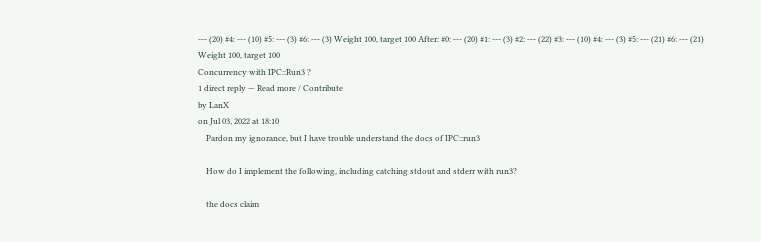--- (20) #4: --- (10) #5: --- (3) #6: --- (3) Weight 100, target 100 After: #0: --- (20) #1: --- (3) #2: --- (22) #3: --- (10) #4: --- (3) #5: --- (21) #6: --- (21) Weight 100, target 100
Concurrency with IPC::Run3 ?
1 direct reply — Read more / Contribute
by LanX
on Jul 03, 2022 at 18:10
    Pardon my ignorance, but I have trouble understand the docs of IPC::run3

    How do I implement the following, including catching stdout and stderr with run3?

    the docs claim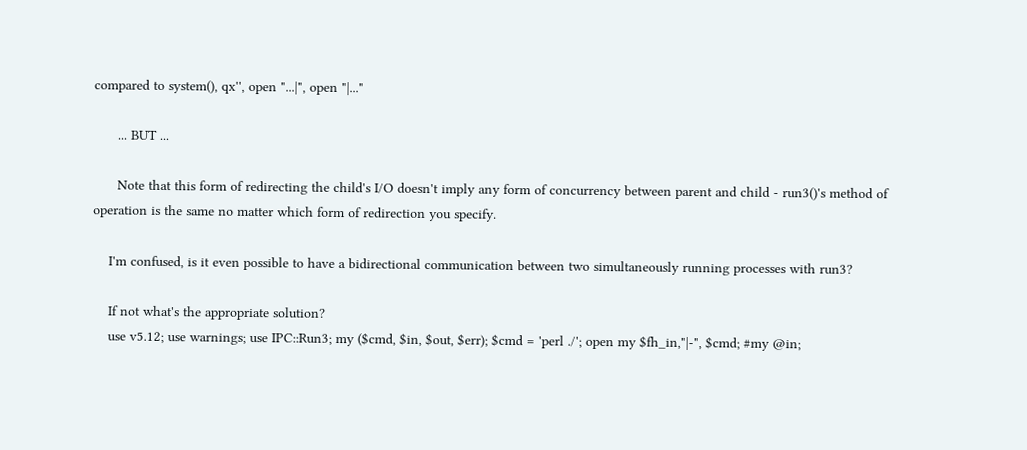compared to system(), qx'', open "...|", open "|..."

      ... BUT ...

      Note that this form of redirecting the child's I/O doesn't imply any form of concurrency between parent and child - run3()'s method of operation is the same no matter which form of redirection you specify.

    I'm confused, is it even possible to have a bidirectional communication between two simultaneously running processes with run3?

    If not what's the appropriate solution?
    use v5.12; use warnings; use IPC::Run3; my ($cmd, $in, $out, $err); $cmd = 'perl ./'; open my $fh_in,"|-", $cmd; #my @in;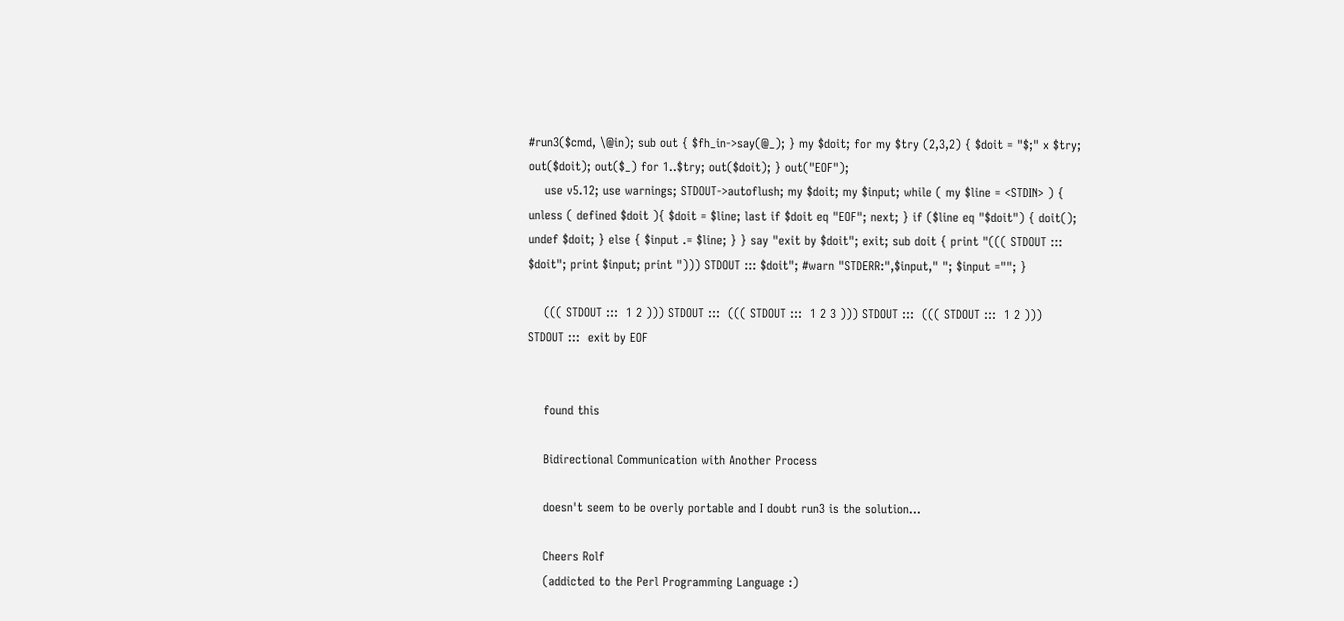#run3($cmd, \@in); sub out { $fh_in->say(@_); } my $doit; for my $try (2,3,2) { $doit = "$;" x $try; out($doit); out($_) for 1..$try; out($doit); } out("EOF");
    use v5.12; use warnings; STDOUT->autoflush; my $doit; my $input; while ( my $line = <STDIN> ) { unless ( defined $doit ){ $doit = $line; last if $doit eq "EOF"; next; } if ($line eq "$doit") { doit(); undef $doit; } else { $input .= $line; } } say "exit by $doit"; exit; sub doit { print "((( STDOUT ::: $doit"; print $input; print "))) STDOUT ::: $doit"; #warn "STDERR:",$input," "; $input =""; }

    ((( STDOUT :::  1 2 ))) STDOUT :::  ((( STDOUT :::  1 2 3 ))) STDOUT :::  ((( STDOUT :::  1 2 ))) STDOUT :::  exit by EOF


    found this

    Bidirectional Communication with Another Process

    doesn't seem to be overly portable and I doubt run3 is the solution...

    Cheers Rolf
    (addicted to the Perl Programming Language :)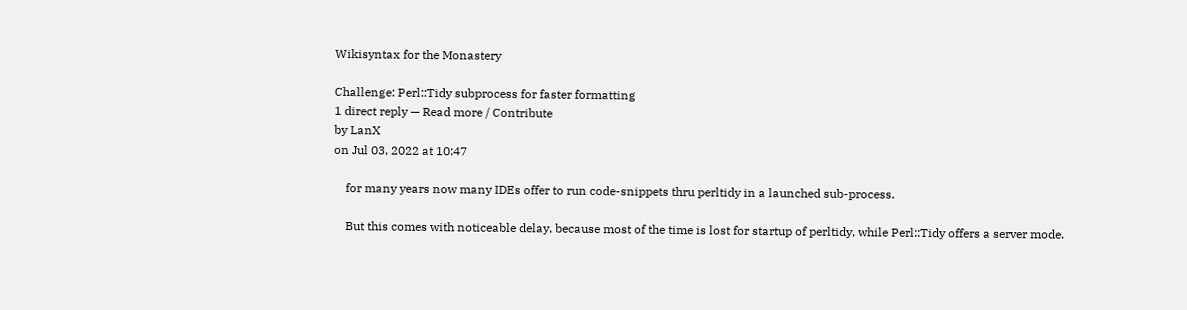Wikisyntax for the Monastery

Challenge: Perl::Tidy subprocess for faster formatting
1 direct reply — Read more / Contribute
by LanX
on Jul 03, 2022 at 10:47

    for many years now many IDEs offer to run code-snippets thru perltidy in a launched sub-process.

    But this comes with noticeable delay, because most of the time is lost for startup of perltidy, while Perl::Tidy offers a server mode.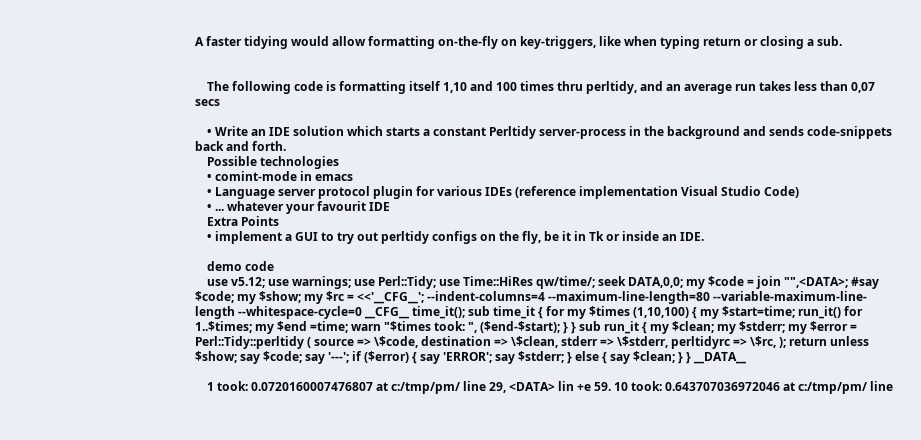A faster tidying would allow formatting on-the-fly on key-triggers, like when typing return or closing a sub.


    The following code is formatting itself 1,10 and 100 times thru perltidy, and an average run takes less than 0,07 secs

    • Write an IDE solution which starts a constant Perltidy server-process in the background and sends code-snippets back and forth.
    Possible technologies
    • comint-mode in emacs
    • Language server protocol plugin for various IDEs (reference implementation Visual Studio Code)
    • ... whatever your favourit IDE
    Extra Points
    • implement a GUI to try out perltidy configs on the fly, be it in Tk or inside an IDE.

    demo code
    use v5.12; use warnings; use Perl::Tidy; use Time::HiRes qw/time/; seek DATA,0,0; my $code = join "",<DATA>; #say $code; my $show; my $rc = <<'__CFG__'; --indent-columns=4 --maximum-line-length=80 --variable-maximum-line-length --whitespace-cycle=0 __CFG__ time_it(); sub time_it { for my $times (1,10,100) { my $start=time; run_it() for 1..$times; my $end =time; warn "$times took: ", ($end-$start); } } sub run_it { my $clean; my $stderr; my $error = Perl::Tidy::perltidy ( source => \$code, destination => \$clean, stderr => \$stderr, perltidyrc => \$rc, ); return unless $show; say $code; say '---'; if ($error) { say 'ERROR'; say $stderr; } else { say $clean; } } __DATA__

    1 took: 0.0720160007476807 at c:/tmp/pm/ line 29, <DATA> lin +e 59. 10 took: 0.643707036972046 at c:/tmp/pm/ line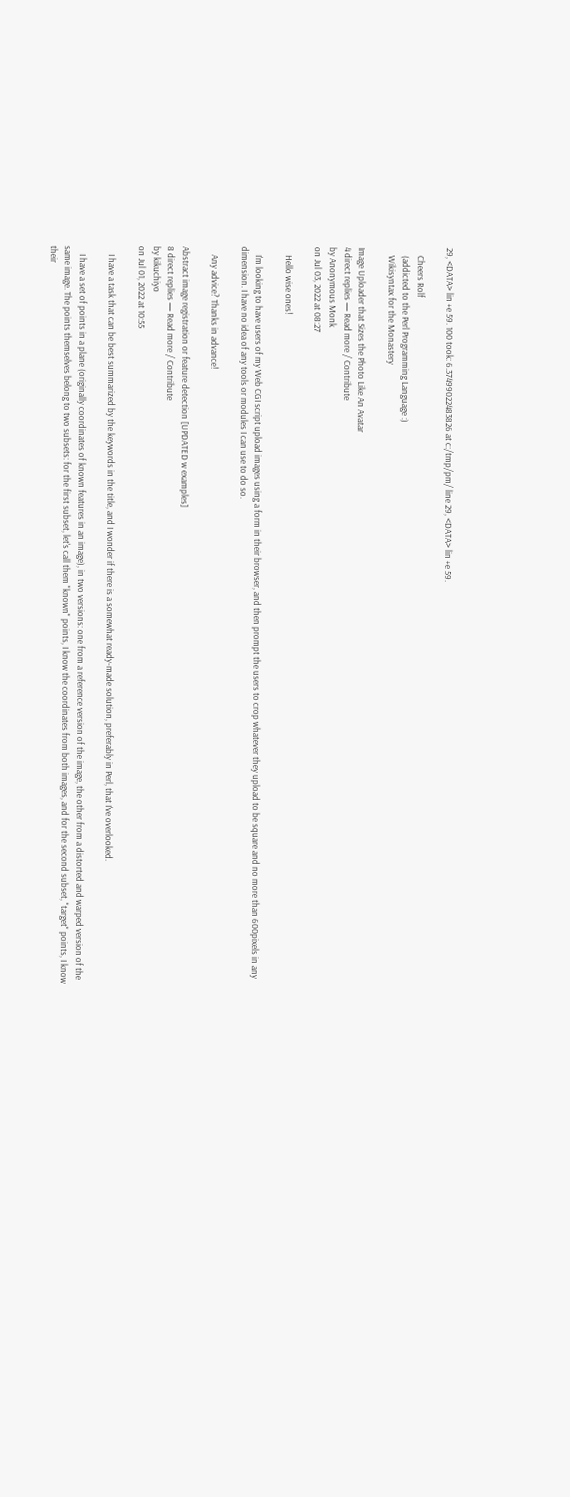29, <DATA> lin +e 59. 100 took: 6.37499022483826 at c:/tmp/pm/ line 29, <DATA> lin +e 59.

    Cheers Rolf
    (addicted to the Perl Programming Language :)
    Wikisyntax for the Monastery

Image Uploader that Sizes the Photo Like An Avatar
4 direct replies — Read more / Contribute
by Anonymous Monk
on Jul 03, 2022 at 08:27

    Hello wise ones!

    I'm looking to have users of my Web CGI script upload images using a form in their browser, and then prompt the users to crop whatever they upload to be square and no more than 600pixels in any dimension. I have no idea of any tools or modules I can use to do so.

    Any advice? Thanks in advance!

Abstract image registration or feature detection [UPDATED w examples]
8 direct replies — Read more / Contribute
by kikuchiyo
on Jul 01, 2022 at 10:55

    I have a task that can be best summarized by the keywords in the title, and I wonder if there is a somewhat ready-made solution, preferably in Perl, that I've overlooked.

    I have a set of points in a plane (originally coordinates of known features in an image), in two versions: one from a reference version of the image, the other from a distorted and warped version of the same image. The points themselves belong to two subsets: for the first subset, let's call them "known" points, I know the coordinates from both images, and for the second subset, "target" points, I know their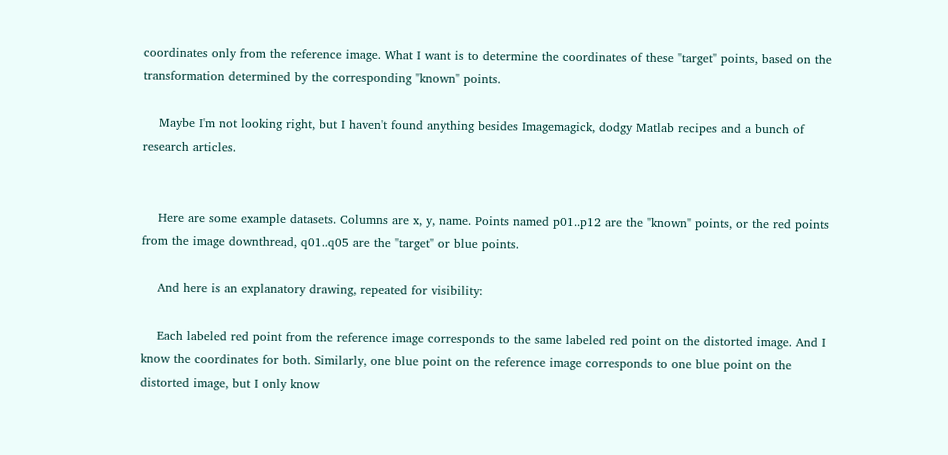coordinates only from the reference image. What I want is to determine the coordinates of these "target" points, based on the transformation determined by the corresponding "known" points.

    Maybe I'm not looking right, but I haven't found anything besides Imagemagick, dodgy Matlab recipes and a bunch of research articles.


    Here are some example datasets. Columns are x, y, name. Points named p01..p12 are the "known" points, or the red points from the image downthread, q01..q05 are the "target" or blue points.

    And here is an explanatory drawing, repeated for visibility:

    Each labeled red point from the reference image corresponds to the same labeled red point on the distorted image. And I know the coordinates for both. Similarly, one blue point on the reference image corresponds to one blue point on the distorted image, but I only know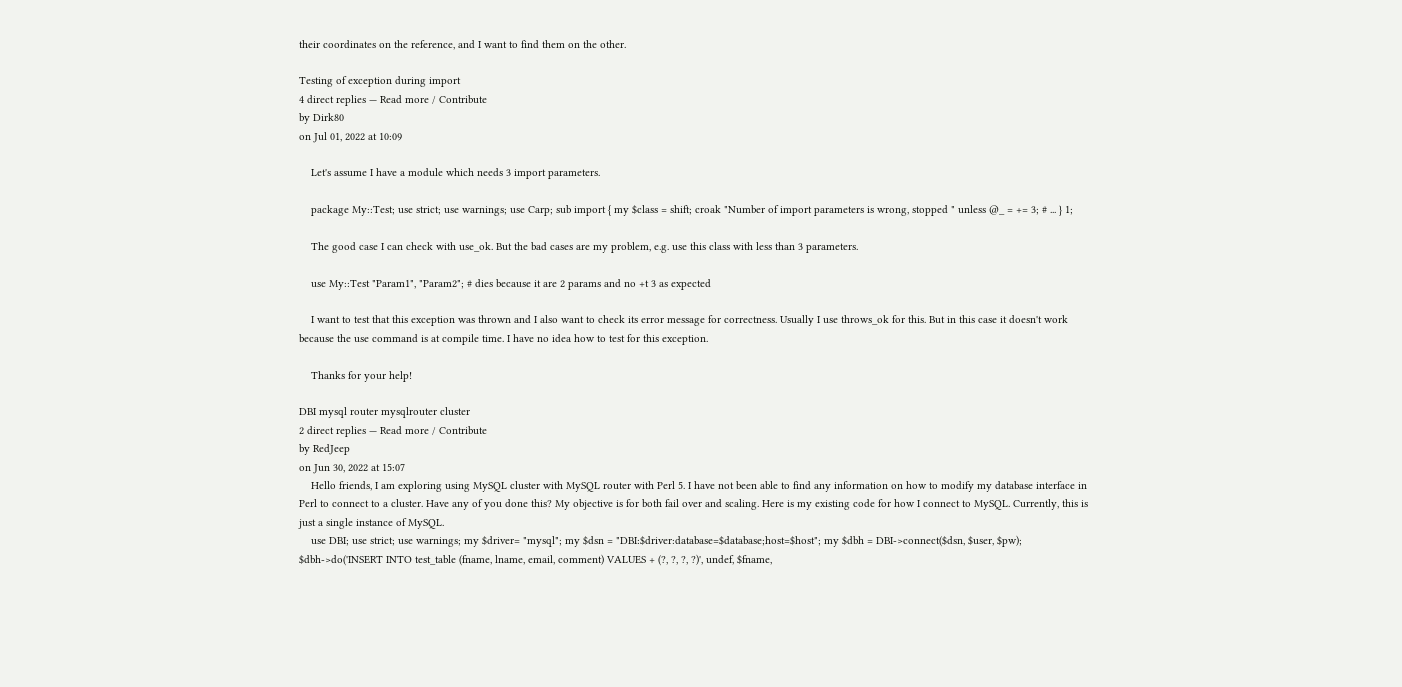their coordinates on the reference, and I want to find them on the other.

Testing of exception during import
4 direct replies — Read more / Contribute
by Dirk80
on Jul 01, 2022 at 10:09

    Let's assume I have a module which needs 3 import parameters.

    package My::Test; use strict; use warnings; use Carp; sub import { my $class = shift; croak "Number of import parameters is wrong, stopped " unless @_ = += 3; # ... } 1;

    The good case I can check with use_ok. But the bad cases are my problem, e.g. use this class with less than 3 parameters.

    use My::Test "Param1", "Param2"; # dies because it are 2 params and no +t 3 as expected

    I want to test that this exception was thrown and I also want to check its error message for correctness. Usually I use throws_ok for this. But in this case it doesn't work because the use command is at compile time. I have no idea how to test for this exception.

    Thanks for your help!

DBI mysql router mysqlrouter cluster
2 direct replies — Read more / Contribute
by RedJeep
on Jun 30, 2022 at 15:07
    Hello friends, I am exploring using MySQL cluster with MySQL router with Perl 5. I have not been able to find any information on how to modify my database interface in Perl to connect to a cluster. Have any of you done this? My objective is for both fail over and scaling. Here is my existing code for how I connect to MySQL. Currently, this is just a single instance of MySQL.
    use DBI; use strict; use warnings; my $driver= "mysql"; my $dsn = "DBI:$driver:database=$database;host=$host"; my $dbh = DBI->connect($dsn, $user, $pw); $dbh->do('INSERT INTO test_table (fname, lname, email, comment) VALUES + (?, ?, ?, ?)', undef, $fname,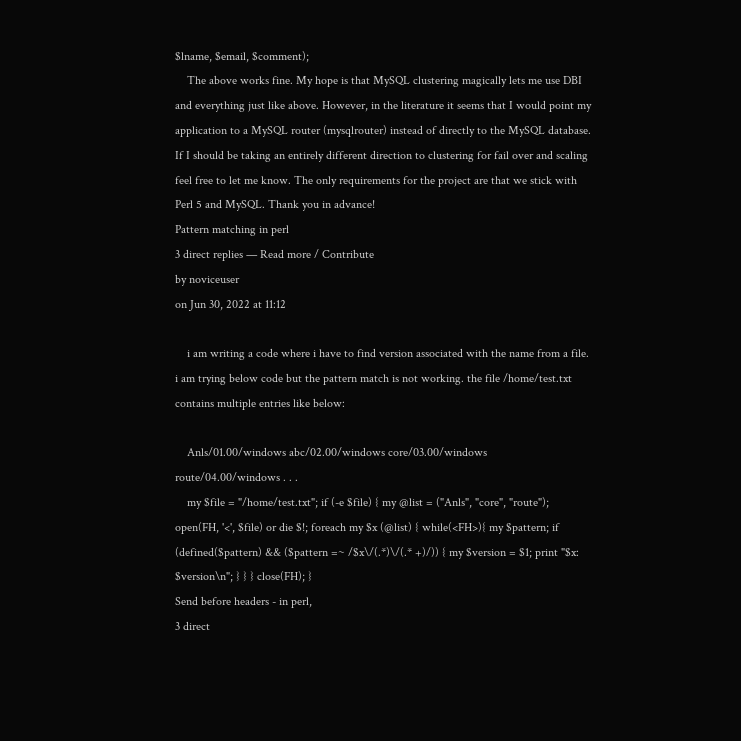$lname, $email, $comment);
    The above works fine. My hope is that MySQL clustering magically lets me use DBI and everything just like above. However, in the literature it seems that I would point my application to a MySQL router (mysqlrouter) instead of directly to the MySQL database. If I should be taking an entirely different direction to clustering for fail over and scaling feel free to let me know. The only requirements for the project are that we stick with Perl 5 and MySQL. Thank you in advance!
Pattern matching in perl
3 direct replies — Read more / Contribute
by noviceuser
on Jun 30, 2022 at 11:12

    i am writing a code where i have to find version associated with the name from a file. i am trying below code but the pattern match is not working. the file /home/test.txt contains multiple entries like below:

    Anls/01.00/windows abc/02.00/windows core/03.00/windows route/04.00/windows . . .
    my $file = "/home/test.txt"; if (-e $file) { my @list = ("Anls", "core", "route"); open(FH, '<', $file) or die $!; foreach my $x (@list) { while(<FH>){ my $pattern; if (defined($pattern) && ($pattern =~ /$x\/(.*)\/(.* +)/)) { my $version = $1; print "$x: $version\n"; } } } close(FH); }
Send before headers - in perl,
3 direct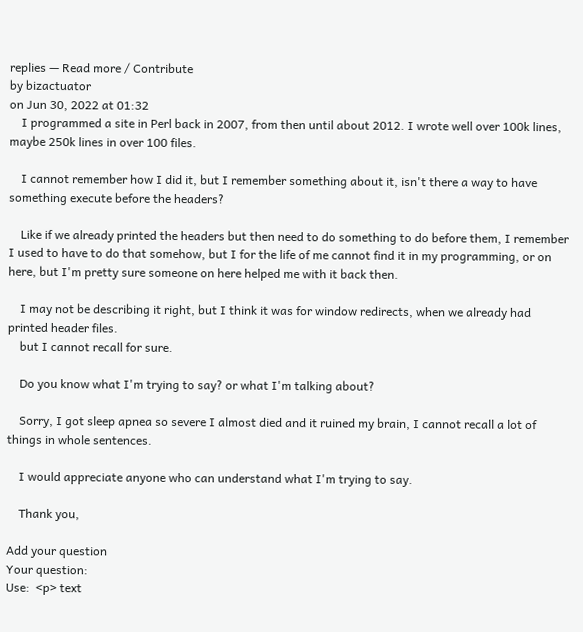replies — Read more / Contribute
by bizactuator
on Jun 30, 2022 at 01:32
    I programmed a site in Perl back in 2007, from then until about 2012. I wrote well over 100k lines, maybe 250k lines in over 100 files.

    I cannot remember how I did it, but I remember something about it, isn't there a way to have something execute before the headers?

    Like if we already printed the headers but then need to do something to do before them, I remember I used to have to do that somehow, but I for the life of me cannot find it in my programming, or on here, but I'm pretty sure someone on here helped me with it back then.

    I may not be describing it right, but I think it was for window redirects, when we already had printed header files.
    but I cannot recall for sure.

    Do you know what I'm trying to say? or what I'm talking about?

    Sorry, I got sleep apnea so severe I almost died and it ruined my brain, I cannot recall a lot of things in whole sentences.

    I would appreciate anyone who can understand what I'm trying to say.

    Thank you,

Add your question
Your question:
Use:  <p> text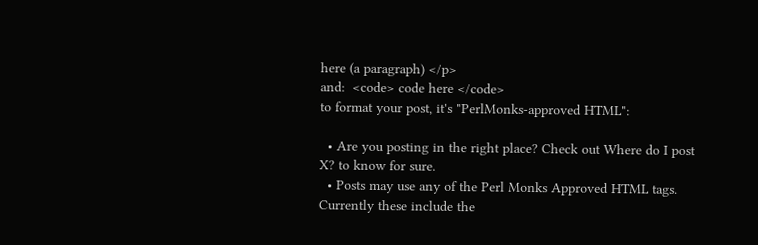here (a paragraph) </p>
and:  <code> code here </code>
to format your post, it's "PerlMonks-approved HTML":

  • Are you posting in the right place? Check out Where do I post X? to know for sure.
  • Posts may use any of the Perl Monks Approved HTML tags. Currently these include the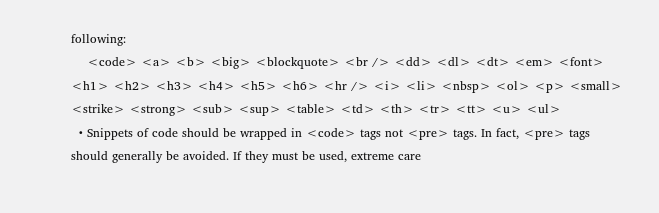following:
    <code> <a> <b> <big> <blockquote> <br /> <dd> <dl> <dt> <em> <font> <h1> <h2> <h3> <h4> <h5> <h6> <hr /> <i> <li> <nbsp> <ol> <p> <small> <strike> <strong> <sub> <sup> <table> <td> <th> <tr> <tt> <u> <ul>
  • Snippets of code should be wrapped in <code> tags not <pre> tags. In fact, <pre> tags should generally be avoided. If they must be used, extreme care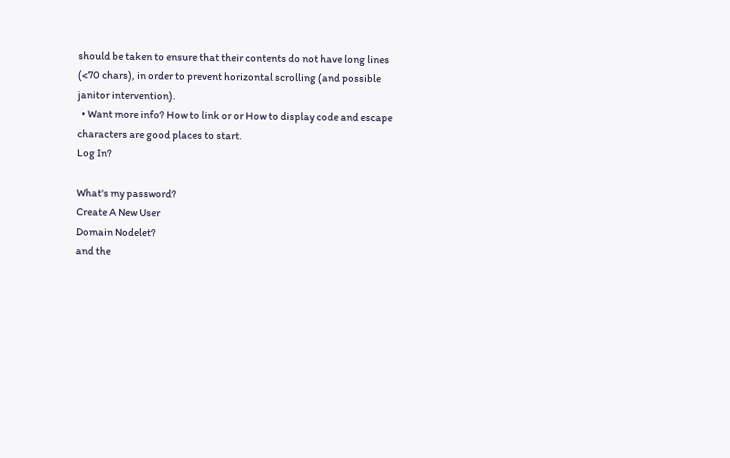should be taken to ensure that their contents do not have long lines (<70 chars), in order to prevent horizontal scrolling (and possible janitor intervention).
  • Want more info? How to link or or How to display code and escape characters are good places to start.
Log In?

What's my password?
Create A New User
Domain Nodelet?
and the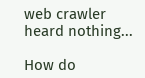web crawler heard nothing...

How do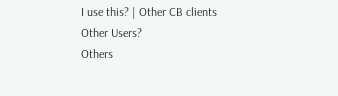I use this? | Other CB clients
Other Users?
Others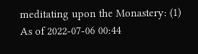meditating upon the Monastery: (1)
As of 2022-07-06 00:44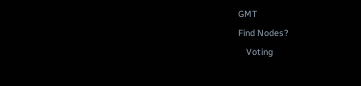GMT
Find Nodes?
    Voting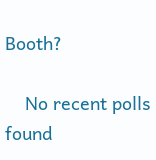Booth?

    No recent polls found